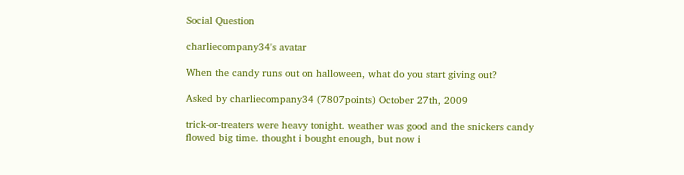Social Question

charliecompany34's avatar

When the candy runs out on halloween, what do you start giving out?

Asked by charliecompany34 (7807points) October 27th, 2009

trick-or-treaters were heavy tonight. weather was good and the snickers candy flowed big time. thought i bought enough, but now i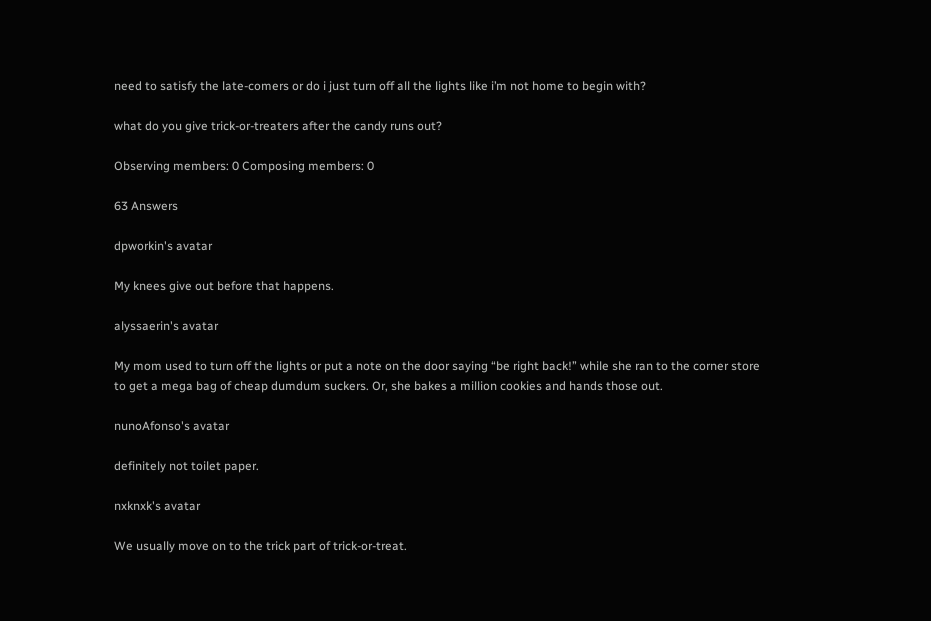need to satisfy the late-comers or do i just turn off all the lights like i’m not home to begin with?

what do you give trick-or-treaters after the candy runs out?

Observing members: 0 Composing members: 0

63 Answers

dpworkin's avatar

My knees give out before that happens.

alyssaerin's avatar

My mom used to turn off the lights or put a note on the door saying “be right back!” while she ran to the corner store to get a mega bag of cheap dumdum suckers. Or, she bakes a million cookies and hands those out.

nunoAfonso's avatar

definitely not toilet paper.

nxknxk's avatar

We usually move on to the trick part of trick-or-treat.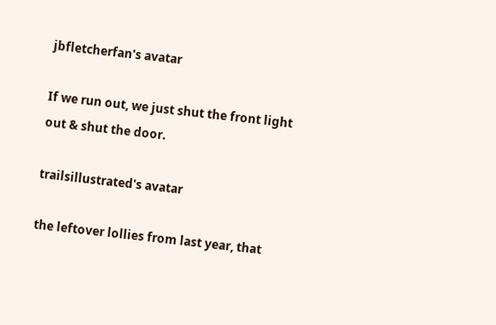jbfletcherfan's avatar

If we run out, we just shut the front light out & shut the door.

trailsillustrated's avatar

the leftover lollies from last year, that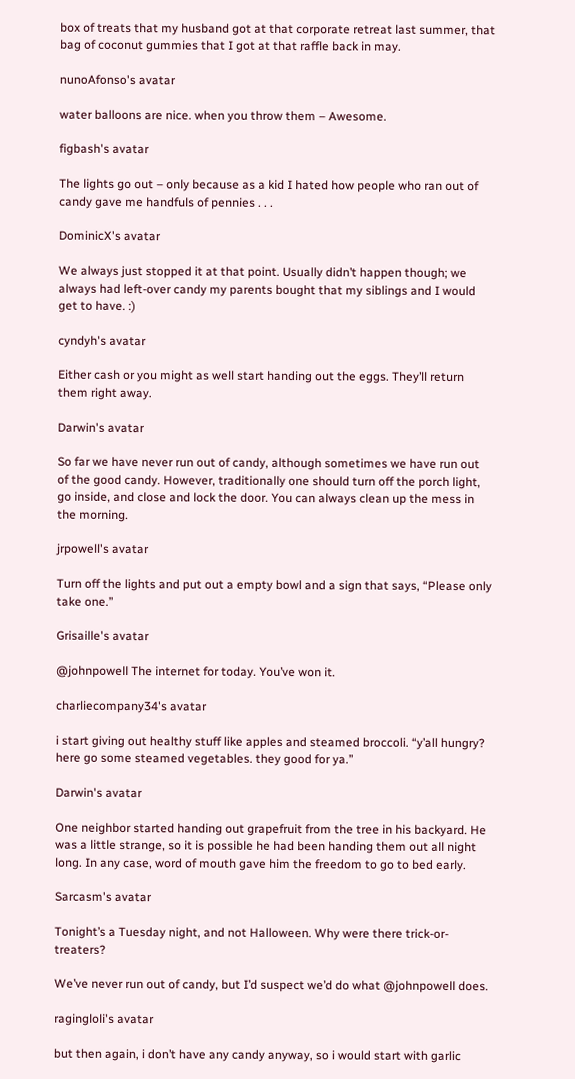box of treats that my husband got at that corporate retreat last summer, that bag of coconut gummies that I got at that raffle back in may.

nunoAfonso's avatar

water balloons are nice. when you throw them – Awesome.

figbash's avatar

The lights go out – only because as a kid I hated how people who ran out of candy gave me handfuls of pennies . . .

DominicX's avatar

We always just stopped it at that point. Usually didn’t happen though; we always had left-over candy my parents bought that my siblings and I would get to have. :)

cyndyh's avatar

Either cash or you might as well start handing out the eggs. They’ll return them right away.

Darwin's avatar

So far we have never run out of candy, although sometimes we have run out of the good candy. However, traditionally one should turn off the porch light, go inside, and close and lock the door. You can always clean up the mess in the morning.

jrpowell's avatar

Turn off the lights and put out a empty bowl and a sign that says, “Please only take one.”

Grisaille's avatar

@johnpowell The internet for today. You’ve won it.

charliecompany34's avatar

i start giving out healthy stuff like apples and steamed broccoli. “y’all hungry? here go some steamed vegetables. they good for ya.”

Darwin's avatar

One neighbor started handing out grapefruit from the tree in his backyard. He was a little strange, so it is possible he had been handing them out all night long. In any case, word of mouth gave him the freedom to go to bed early.

Sarcasm's avatar

Tonight’s a Tuesday night, and not Halloween. Why were there trick-or-treaters?

We’ve never run out of candy, but I’d suspect we’d do what @johnpowell does.

ragingloli's avatar

but then again, i don’t have any candy anyway, so i would start with garlic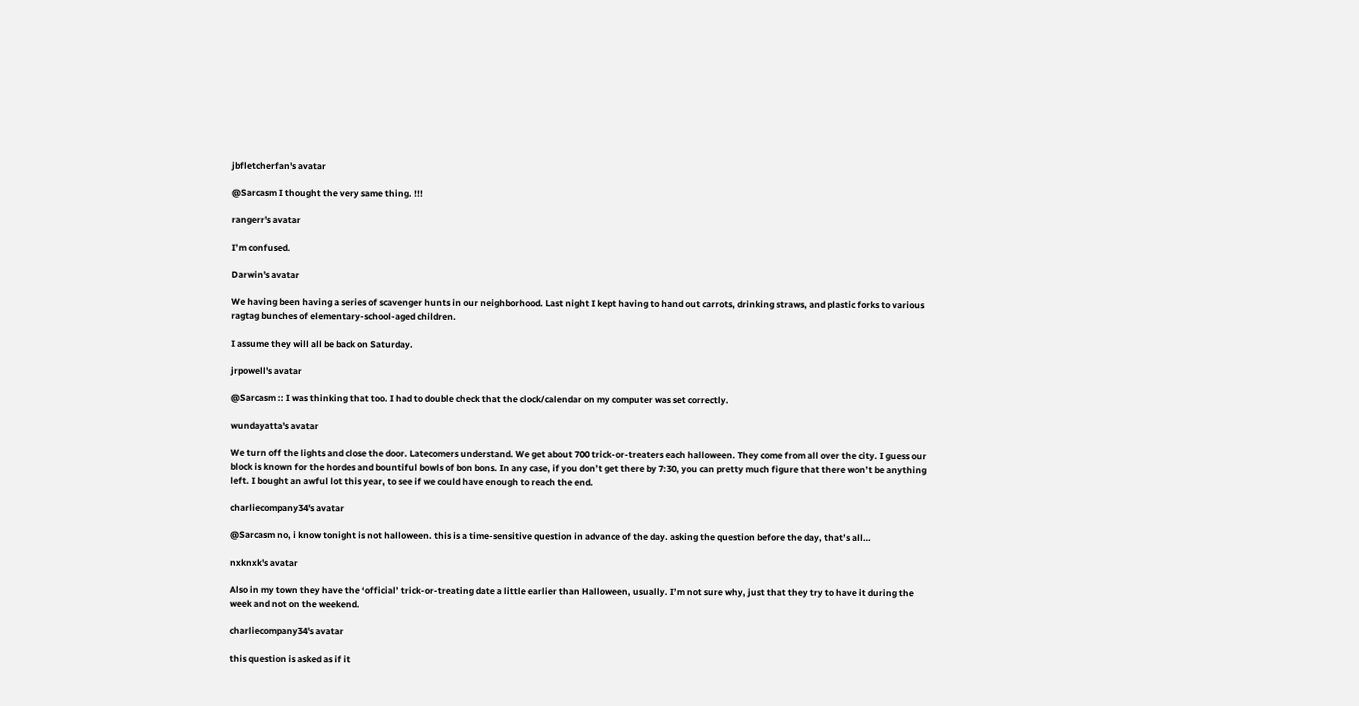jbfletcherfan's avatar

@Sarcasm I thought the very same thing. !!!

rangerr's avatar

I’m confused.

Darwin's avatar

We having been having a series of scavenger hunts in our neighborhood. Last night I kept having to hand out carrots, drinking straws, and plastic forks to various ragtag bunches of elementary-school-aged children.

I assume they will all be back on Saturday.

jrpowell's avatar

@Sarcasm :: I was thinking that too. I had to double check that the clock/calendar on my computer was set correctly.

wundayatta's avatar

We turn off the lights and close the door. Latecomers understand. We get about 700 trick-or-treaters each halloween. They come from all over the city. I guess our block is known for the hordes and bountiful bowls of bon bons. In any case, if you don’t get there by 7:30, you can pretty much figure that there won’t be anything left. I bought an awful lot this year, to see if we could have enough to reach the end.

charliecompany34's avatar

@Sarcasm no, i know tonight is not halloween. this is a time-sensitive question in advance of the day. asking the question before the day, that’s all…

nxknxk's avatar

Also in my town they have the ‘official’ trick-or-treating date a little earlier than Halloween, usually. I’m not sure why, just that they try to have it during the week and not on the weekend.

charliecompany34's avatar

this question is asked as if it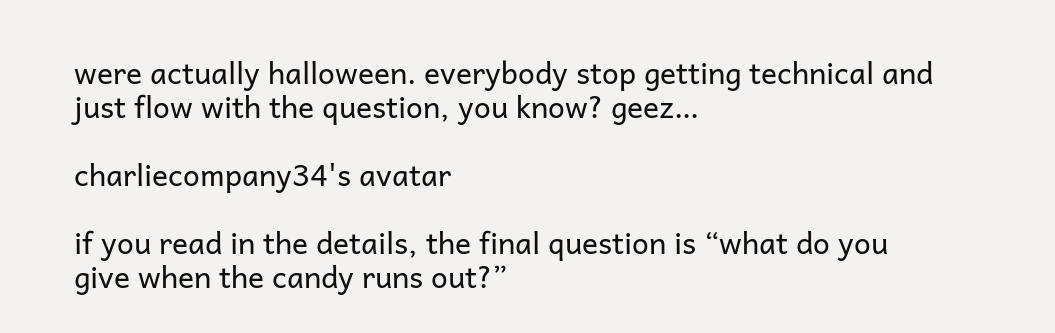were actually halloween. everybody stop getting technical and just flow with the question, you know? geez…

charliecompany34's avatar

if you read in the details, the final question is “what do you give when the candy runs out?”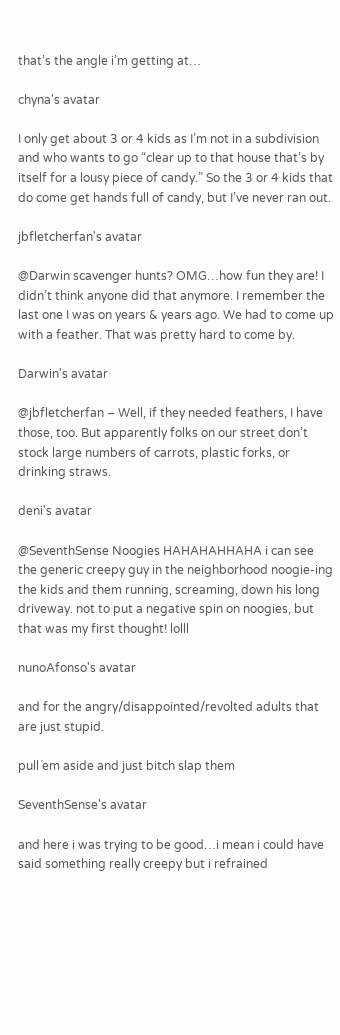that’s the angle i’m getting at…

chyna's avatar

I only get about 3 or 4 kids as I’m not in a subdivision and who wants to go “clear up to that house that’s by itself for a lousy piece of candy.” So the 3 or 4 kids that do come get hands full of candy, but I’ve never ran out.

jbfletcherfan's avatar

@Darwin scavenger hunts? OMG…how fun they are! I didn’t think anyone did that anymore. I remember the last one I was on years & years ago. We had to come up with a feather. That was pretty hard to come by.

Darwin's avatar

@jbfletcherfan – Well, if they needed feathers, I have those, too. But apparently folks on our street don’t stock large numbers of carrots, plastic forks, or drinking straws.

deni's avatar

@SeventhSense Noogies HAHAHAHHAHA i can see the generic creepy guy in the neighborhood noogie-ing the kids and them running, screaming, down his long driveway. not to put a negative spin on noogies, but that was my first thought! lolll

nunoAfonso's avatar

and for the angry/disappointed/revolted adults that are just stupid.

pull´em aside and just bitch slap them

SeventhSense's avatar

and here i was trying to be good…i mean i could have said something really creepy but i refrained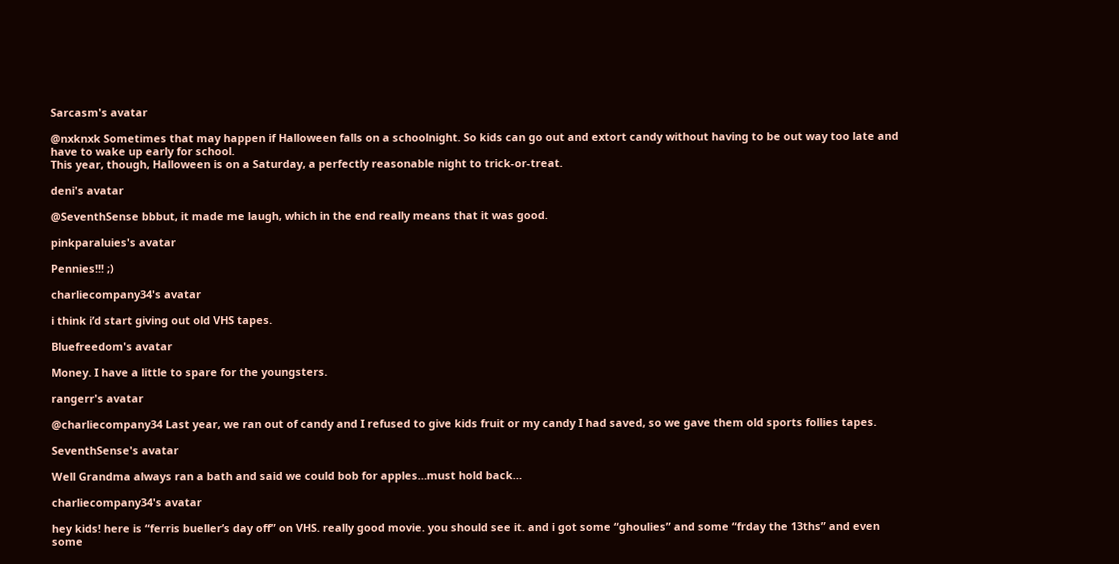Sarcasm's avatar

@nxknxk Sometimes that may happen if Halloween falls on a schoolnight. So kids can go out and extort candy without having to be out way too late and have to wake up early for school.
This year, though, Halloween is on a Saturday, a perfectly reasonable night to trick-or-treat.

deni's avatar

@SeventhSense bbbut, it made me laugh, which in the end really means that it was good.

pinkparaluies's avatar

Pennies!!! ;)

charliecompany34's avatar

i think i’d start giving out old VHS tapes.

Bluefreedom's avatar

Money. I have a little to spare for the youngsters.

rangerr's avatar

@charliecompany34 Last year, we ran out of candy and I refused to give kids fruit or my candy I had saved, so we gave them old sports follies tapes.

SeventhSense's avatar

Well Grandma always ran a bath and said we could bob for apples…must hold back…

charliecompany34's avatar

hey kids! here is “ferris bueller’s day off” on VHS. really good movie. you should see it. and i got some “ghoulies” and some “frday the 13ths” and even some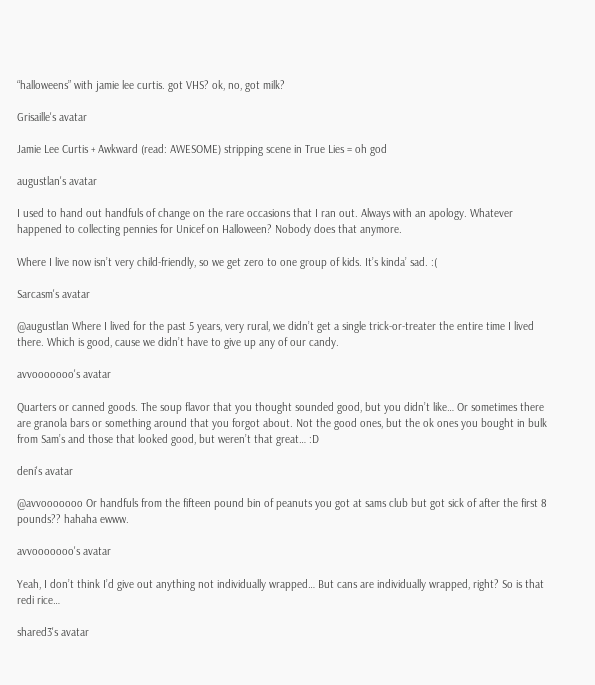“halloweens” with jamie lee curtis. got VHS? ok, no, got milk?

Grisaille's avatar

Jamie Lee Curtis + Awkward (read: AWESOME) stripping scene in True Lies = oh god

augustlan's avatar

I used to hand out handfuls of change on the rare occasions that I ran out. Always with an apology. Whatever happened to collecting pennies for Unicef on Halloween? Nobody does that anymore.

Where I live now isn’t very child-friendly, so we get zero to one group of kids. It’s kinda’ sad. :(

Sarcasm's avatar

@augustlan Where I lived for the past 5 years, very rural, we didn’t get a single trick-or-treater the entire time I lived there. Which is good, cause we didn’t have to give up any of our candy.

avvooooooo's avatar

Quarters or canned goods. The soup flavor that you thought sounded good, but you didn’t like… Or sometimes there are granola bars or something around that you forgot about. Not the good ones, but the ok ones you bought in bulk from Sam’s and those that looked good, but weren’t that great… :D

deni's avatar

@avvooooooo Or handfuls from the fifteen pound bin of peanuts you got at sams club but got sick of after the first 8 pounds?? hahaha ewww.

avvooooooo's avatar

Yeah, I don’t think I’d give out anything not individually wrapped… But cans are individually wrapped, right? So is that redi rice…

shared3's avatar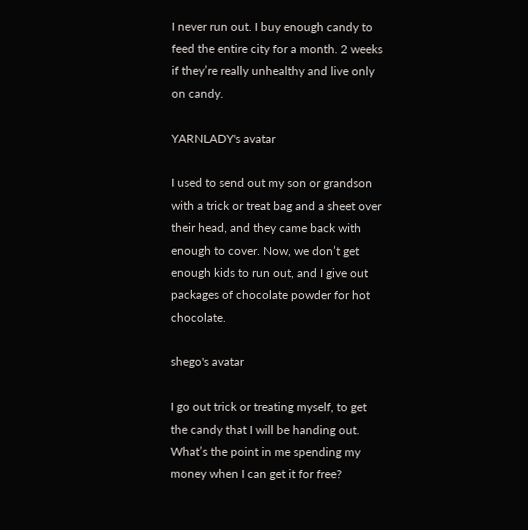I never run out. I buy enough candy to feed the entire city for a month. 2 weeks if they’re really unhealthy and live only on candy.

YARNLADY's avatar

I used to send out my son or grandson with a trick or treat bag and a sheet over their head, and they came back with enough to cover. Now, we don’t get enough kids to run out, and I give out packages of chocolate powder for hot chocolate.

shego's avatar

I go out trick or treating myself, to get the candy that I will be handing out. What’s the point in me spending my money when I can get it for free?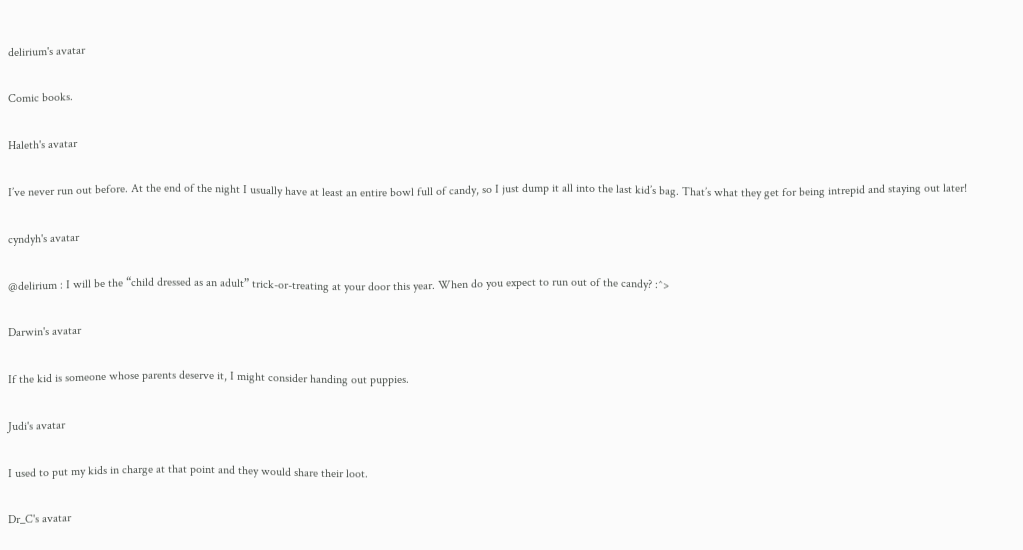delirium's avatar

Comic books.

Haleth's avatar

I’ve never run out before. At the end of the night I usually have at least an entire bowl full of candy, so I just dump it all into the last kid’s bag. That’s what they get for being intrepid and staying out later!

cyndyh's avatar

@delirium : I will be the “child dressed as an adult” trick-or-treating at your door this year. When do you expect to run out of the candy? :^>

Darwin's avatar

If the kid is someone whose parents deserve it, I might consider handing out puppies.

Judi's avatar

I used to put my kids in charge at that point and they would share their loot.

Dr_C's avatar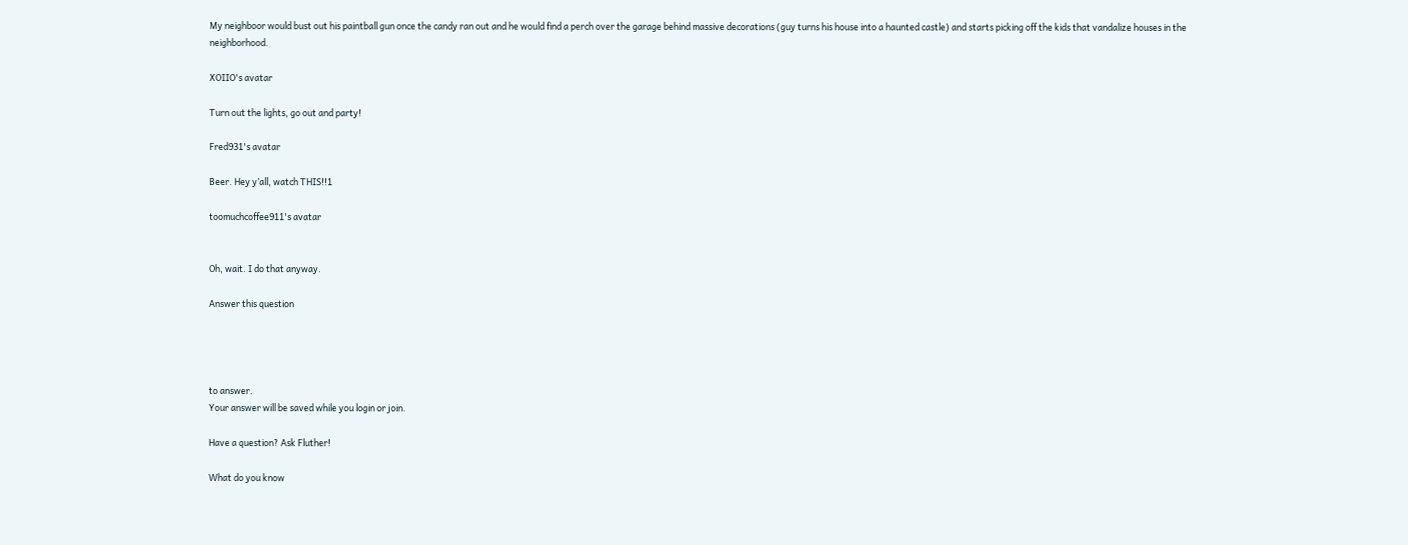My neighboor would bust out his paintball gun once the candy ran out and he would find a perch over the garage behind massive decorations (guy turns his house into a haunted castle) and starts picking off the kids that vandalize houses in the neighborhood.

XOIIO's avatar

Turn out the lights, go out and party!

Fred931's avatar

Beer. Hey y’all, watch THIS!!1

toomuchcoffee911's avatar


Oh, wait. I do that anyway.

Answer this question




to answer.
Your answer will be saved while you login or join.

Have a question? Ask Fluther!

What do you know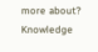more about?
Knowledge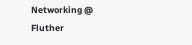Networking @ Fluther